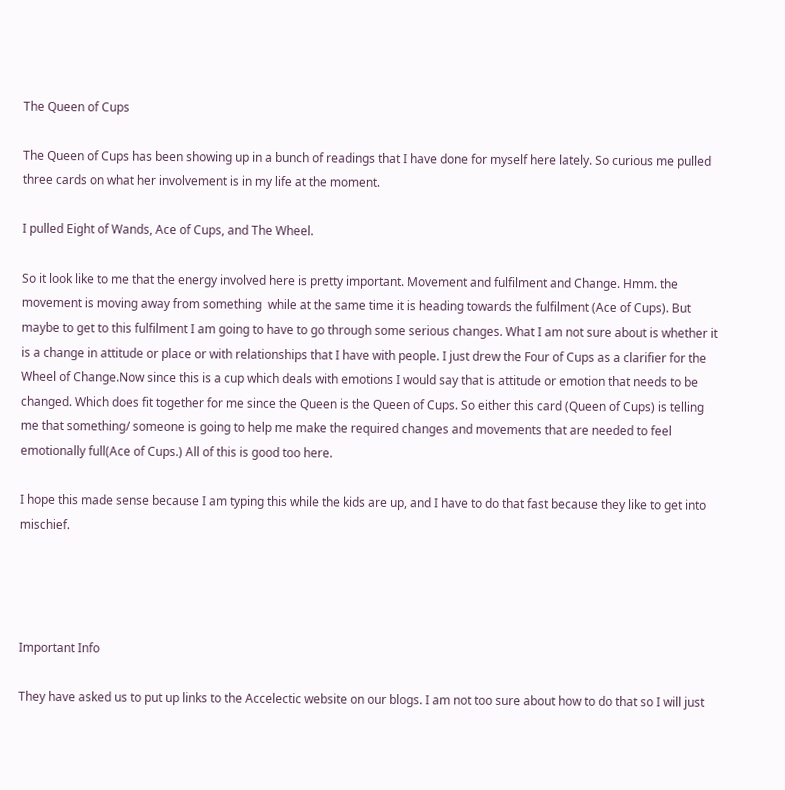The Queen of Cups

The Queen of Cups has been showing up in a bunch of readings that I have done for myself here lately. So curious me pulled three cards on what her involvement is in my life at the moment.

I pulled Eight of Wands, Ace of Cups, and The Wheel.

So it look like to me that the energy involved here is pretty important. Movement and fulfilment and Change. Hmm. the movement is moving away from something  while at the same time it is heading towards the fulfilment (Ace of Cups). But maybe to get to this fulfilment I am going to have to go through some serious changes. What I am not sure about is whether it is a change in attitude or place or with relationships that I have with people. I just drew the Four of Cups as a clarifier for the Wheel of Change.Now since this is a cup which deals with emotions I would say that is attitude or emotion that needs to be changed. Which does fit together for me since the Queen is the Queen of Cups. So either this card (Queen of Cups) is telling me that something/ someone is going to help me make the required changes and movements that are needed to feel emotionally full(Ace of Cups.) All of this is good too here.

I hope this made sense because I am typing this while the kids are up, and I have to do that fast because they like to get into mischief.




Important Info

They have asked us to put up links to the Accelectic website on our blogs. I am not too sure about how to do that so I will just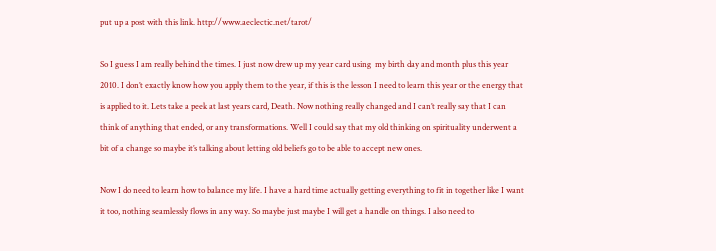put up a post with this link. http://www.aeclectic.net/tarot/

So I guess I am really behind the times. I just now drew up my year card using  my birth day and month plus this year 2010. I don’t exactly know how you apply them to the year, if this is the lesson I need to learn this year or the energy that is applied to it. Lets take a peek at last years card, Death. Now nothing really changed and I can’t really say that I can think of anything that ended, or any transformations. Well I could say that my old thinking on spirituality underwent a bit of a change so maybe it’s talking about letting old beliefs go to be able to accept new ones.

Now I do need to learn how to balance my life. I have a hard time actually getting everything to fit in together like I want it too, nothing seamlessly flows in any way. So maybe just maybe I will get a handle on things. I also need to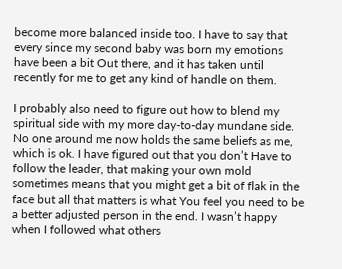become more balanced inside too. I have to say that every since my second baby was born my emotions have been a bit Out there, and it has taken until recently for me to get any kind of handle on them.

I probably also need to figure out how to blend my spiritual side with my more day-to-day mundane side. No one around me now holds the same beliefs as me, which is ok. I have figured out that you don’t Have to follow the leader, that making your own mold sometimes means that you might get a bit of flak in the face but all that matters is what You feel you need to be a better adjusted person in the end. I wasn’t happy when I followed what others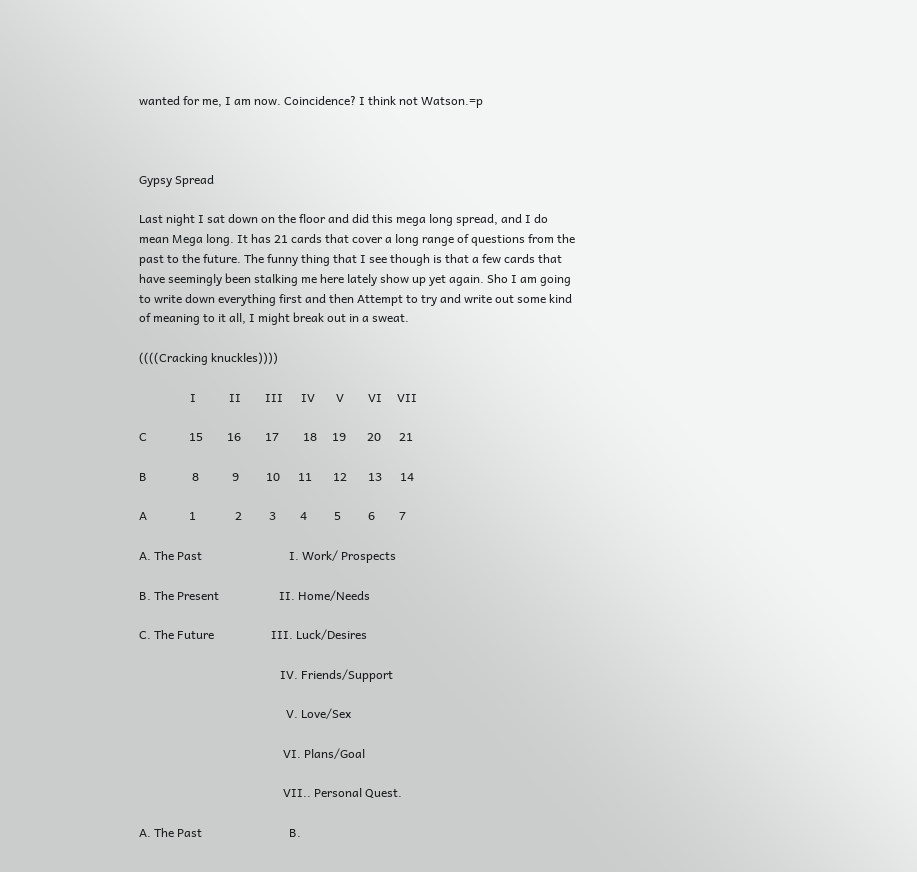wanted for me, I am now. Coincidence? I think not Watson.=p



Gypsy Spread

Last night I sat down on the floor and did this mega long spread, and I do mean Mega long. It has 21 cards that cover a long range of questions from the past to the future. The funny thing that I see though is that a few cards that have seemingly been stalking me here lately show up yet again. Sho I am going to write down everything first and then Attempt to try and write out some kind of meaning to it all, I might break out in a sweat.

((((Cracking knuckles))))

                 I           II        III      IV       V        VI     VII

C              15        16        17        18     19       20      21

B               8           9         10      11       12       13      14

A              1             2         3        4         5         6        7

A. The Past                             I. Work/ Prospects

B. The Present                    II. Home/Needs

C. The Future                   III. Luck/Desires

                                               IV. Friends/Support

                                                 V. Love/Sex

                                                VI. Plans/Goal

                                                VII.. Personal Quest.

A. The Past                             B.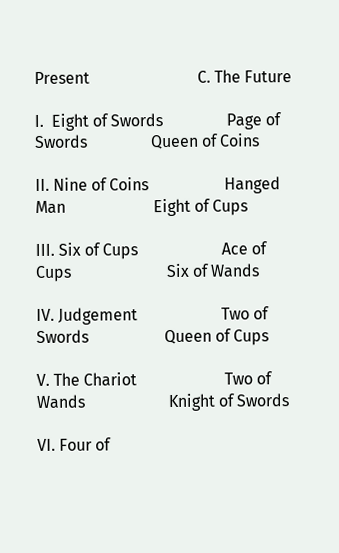Present                           C. The Future

I.  Eight of Swords                Page of Swords                Queen of Coins

II. Nine of Coins                   Hanged Man                      Eight of Cups

III. Six of Cups                     Ace of Cups                        Six of Wands

IV. Judgement                     Two of Swords                   Queen of Cups

V. The Chariot                      Two of Wands                     Knight of Swords

VI. Four of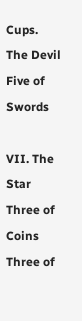Cups.                 The Devil                              Five of Swords

VII. The Star                         Three of Coins                     Three of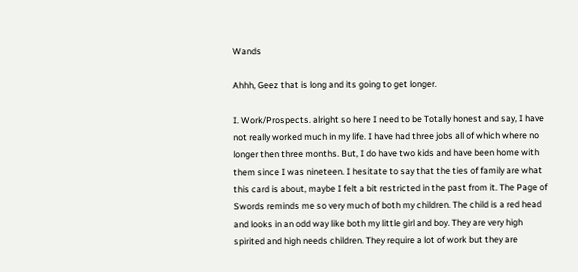Wands

Ahhh, Geez that is long and its going to get longer.

I. Work/Prospects. alright so here I need to be Totally honest and say, I have not really worked much in my life. I have had three jobs all of which where no longer then three months. But, I do have two kids and have been home with them since I was nineteen. I hesitate to say that the ties of family are what this card is about, maybe I felt a bit restricted in the past from it. The Page of Swords reminds me so very much of both my children. The child is a red head and looks in an odd way like both my little girl and boy. They are very high spirited and high needs children. They require a lot of work but they are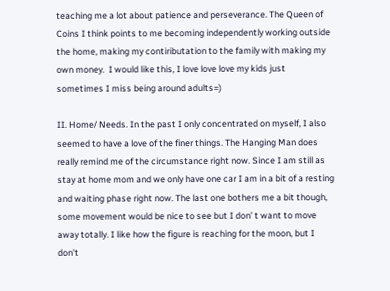teaching me a lot about patience and perseverance. The Queen of Coins I think points to me becoming independently working outside the home, making my contiributation to the family with making my own money.  I would like this, I love love love my kids just sometimes I miss being around adults=)

II. Home/ Needs. In the past I only concentrated on myself, I also seemed to have a love of the finer things. The Hanging Man does really remind me of the circumstance right now. Since I am still as stay at home mom and we only have one car I am in a bit of a resting and waiting phase right now. The last one bothers me a bit though, some movement would be nice to see but I don’ t want to move away totally. I like how the figure is reaching for the moon, but I don’t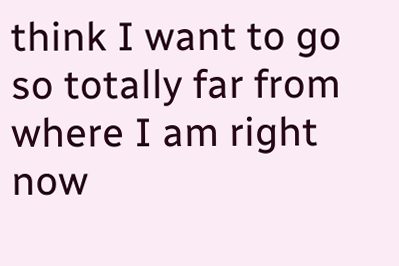think I want to go so totally far from where I am right now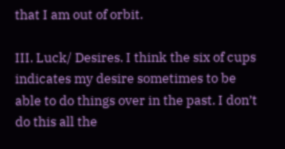that I am out of orbit.

III. Luck/ Desires. I think the six of cups indicates my desire sometimes to be able to do things over in the past. I don’t do this all the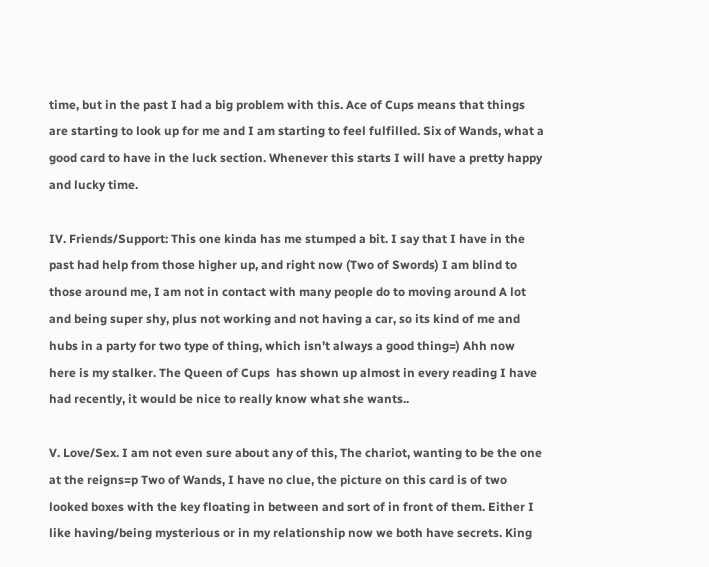time, but in the past I had a big problem with this. Ace of Cups means that things are starting to look up for me and I am starting to feel fulfilled. Six of Wands, what a good card to have in the luck section. Whenever this starts I will have a pretty happy and lucky time.

IV. Friends/Support: This one kinda has me stumped a bit. I say that I have in the past had help from those higher up, and right now (Two of Swords) I am blind to those around me, I am not in contact with many people do to moving around A lot and being super shy, plus not working and not having a car, so its kind of me and hubs in a party for two type of thing, which isn’t always a good thing=) Ahh now here is my stalker. The Queen of Cups  has shown up almost in every reading I have had recently, it would be nice to really know what she wants..

V. Love/Sex. I am not even sure about any of this, The chariot, wanting to be the one at the reigns=p Two of Wands, I have no clue, the picture on this card is of two looked boxes with the key floating in between and sort of in front of them. Either I like having/being mysterious or in my relationship now we both have secrets. King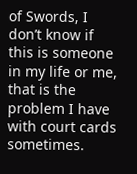of Swords, I don’t know if this is someone in my life or me, that is the problem I have with court cards sometimes.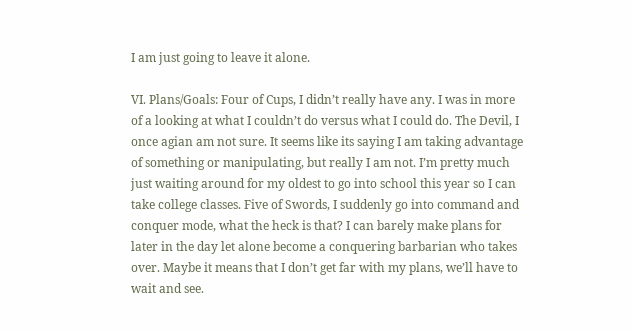I am just going to leave it alone.

VI. Plans/Goals: Four of Cups, I didn’t really have any. I was in more of a looking at what I couldn’t do versus what I could do. The Devil, I once agian am not sure. It seems like its saying I am taking advantage of something or manipulating, but really I am not. I’m pretty much just waiting around for my oldest to go into school this year so I can take college classes. Five of Swords, I suddenly go into command and conquer mode, what the heck is that? I can barely make plans for later in the day let alone become a conquering barbarian who takes over. Maybe it means that I don’t get far with my plans, we’ll have to wait and see.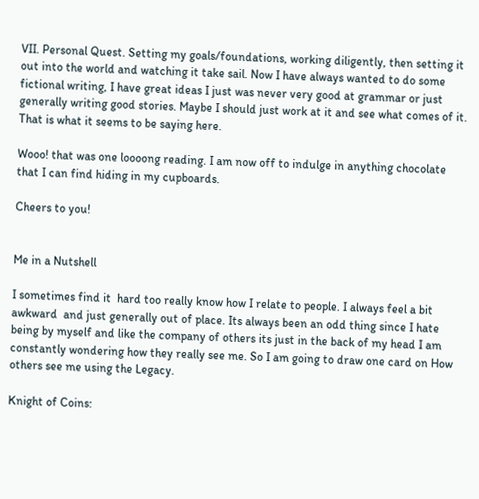VII. Personal Quest. Setting my goals/foundations, working diligently, then setting it out into the world and watching it take sail. Now I have always wanted to do some fictional writing, I have great ideas I just was never very good at grammar or just generally writing good stories. Maybe I should just work at it and see what comes of it. That is what it seems to be saying here.

Wooo! that was one loooong reading. I am now off to indulge in anything chocolate that I can find hiding in my cupboards.

Cheers to you!


Me in a Nutshell

I sometimes find it  hard too really know how I relate to people. I always feel a bit awkward  and just generally out of place. Its always been an odd thing since I hate being by myself and like the company of others its just in the back of my head I am constantly wondering how they really see me. So I am going to draw one card on How others see me using the Legacy.

Knight of Coins: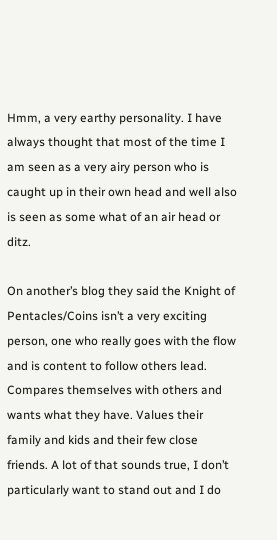Hmm, a very earthy personality. I have always thought that most of the time I am seen as a very airy person who is caught up in their own head and well also is seen as some what of an air head or ditz.

On another’s blog they said the Knight of Pentacles/Coins isn’t a very exciting person, one who really goes with the flow and is content to follow others lead. Compares themselves with others and wants what they have. Values their family and kids and their few close friends. A lot of that sounds true, I don’t particularly want to stand out and I do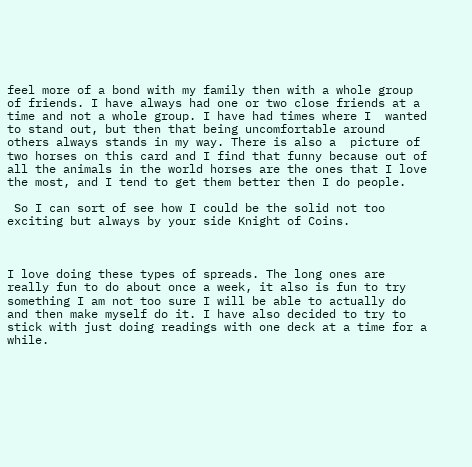feel more of a bond with my family then with a whole group of friends. I have always had one or two close friends at a time and not a whole group. I have had times where I  wanted to stand out, but then that being uncomfortable around others always stands in my way. There is also a  picture of two horses on this card and I find that funny because out of all the animals in the world horses are the ones that I love the most, and I tend to get them better then I do people.

 So I can sort of see how I could be the solid not too exciting but always by your side Knight of Coins.



I love doing these types of spreads. The long ones are really fun to do about once a week, it also is fun to try something I am not too sure I will be able to actually do and then make myself do it. I have also decided to try to stick with just doing readings with one deck at a time for a while.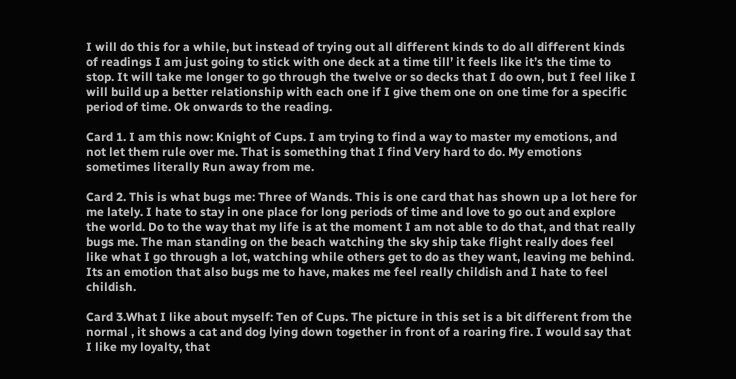I will do this for a while, but instead of trying out all different kinds to do all different kinds of readings I am just going to stick with one deck at a time till’ it feels like it’s the time to stop. It will take me longer to go through the twelve or so decks that I do own, but I feel like I will build up a better relationship with each one if I give them one on one time for a specific period of time. Ok onwards to the reading.

Card 1. I am this now: Knight of Cups. I am trying to find a way to master my emotions, and not let them rule over me. That is something that I find Very hard to do. My emotions sometimes literally Run away from me.

Card 2. This is what bugs me: Three of Wands. This is one card that has shown up a lot here for me lately. I hate to stay in one place for long periods of time and love to go out and explore the world. Do to the way that my life is at the moment I am not able to do that, and that really bugs me. The man standing on the beach watching the sky ship take flight really does feel like what I go through a lot, watching while others get to do as they want, leaving me behind. Its an emotion that also bugs me to have, makes me feel really childish and I hate to feel childish.

Card 3.What I like about myself: Ten of Cups. The picture in this set is a bit different from the normal , it shows a cat and dog lying down together in front of a roaring fire. I would say that I like my loyalty, that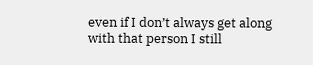even if I don’t always get along with that person I still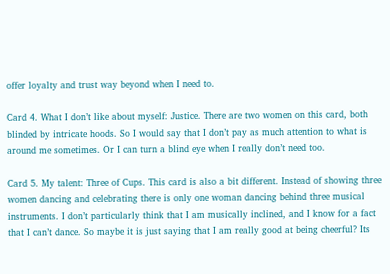offer loyalty and trust way beyond when I need to.

Card 4. What I don’t like about myself: Justice. There are two women on this card, both blinded by intricate hoods. So I would say that I don’t pay as much attention to what is around me sometimes. Or I can turn a blind eye when I really don’t need too.

Card 5. My talent: Three of Cups. This card is also a bit different. Instead of showing three women dancing and celebrating there is only one woman dancing behind three musical instruments. I don’t particularly think that I am musically inclined, and I know for a fact that I can’t dance. So maybe it is just saying that I am really good at being cheerful? Its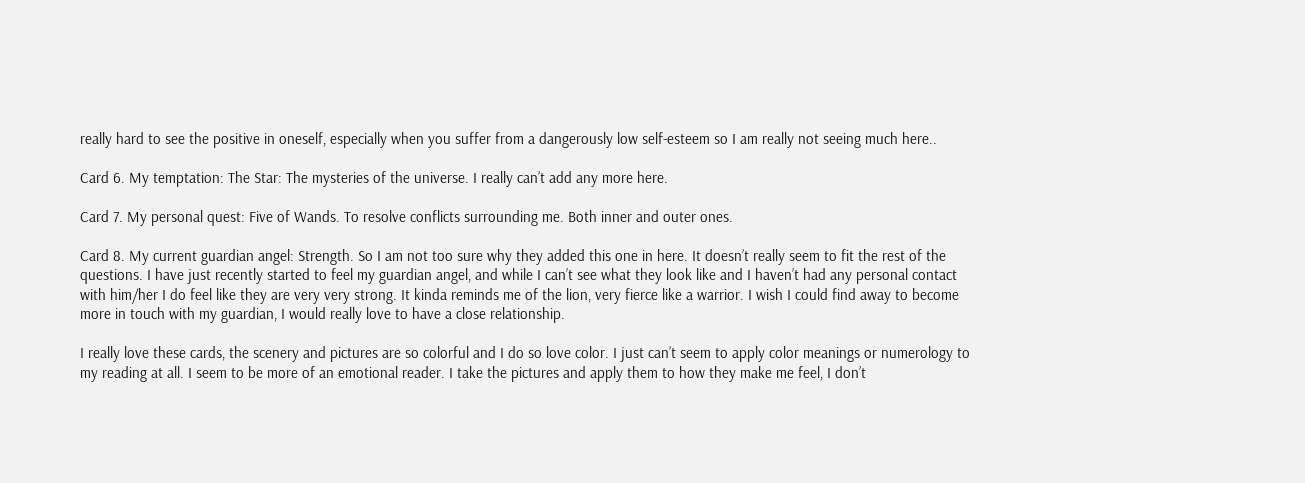really hard to see the positive in oneself, especially when you suffer from a dangerously low self-esteem so I am really not seeing much here..

Card 6. My temptation: The Star: The mysteries of the universe. I really can’t add any more here.

Card 7. My personal quest: Five of Wands. To resolve conflicts surrounding me. Both inner and outer ones.

Card 8. My current guardian angel: Strength. So I am not too sure why they added this one in here. It doesn’t really seem to fit the rest of the questions. I have just recently started to feel my guardian angel, and while I can’t see what they look like and I haven’t had any personal contact with him/her I do feel like they are very very strong. It kinda reminds me of the lion, very fierce like a warrior. I wish I could find away to become more in touch with my guardian, I would really love to have a close relationship.

I really love these cards, the scenery and pictures are so colorful and I do so love color. I just can’t seem to apply color meanings or numerology to my reading at all. I seem to be more of an emotional reader. I take the pictures and apply them to how they make me feel, I don’t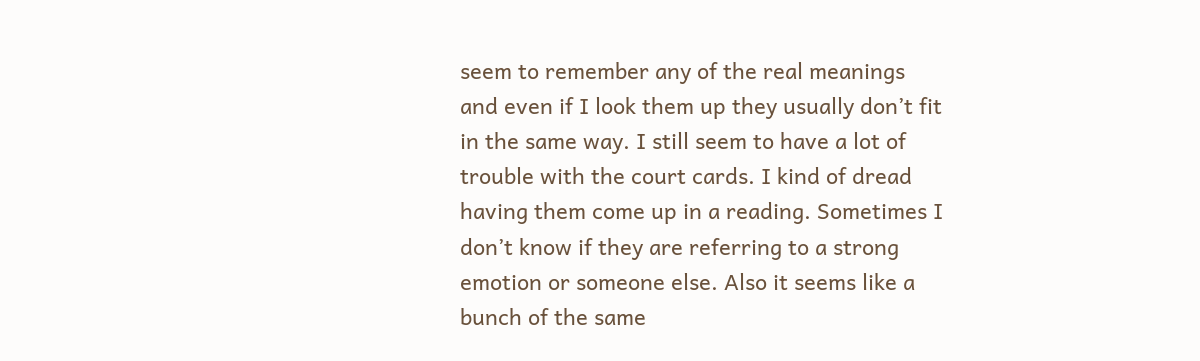seem to remember any of the real meanings and even if I look them up they usually don’t fit in the same way. I still seem to have a lot of trouble with the court cards. I kind of dread having them come up in a reading. Sometimes I don’t know if they are referring to a strong emotion or someone else. Also it seems like a bunch of the same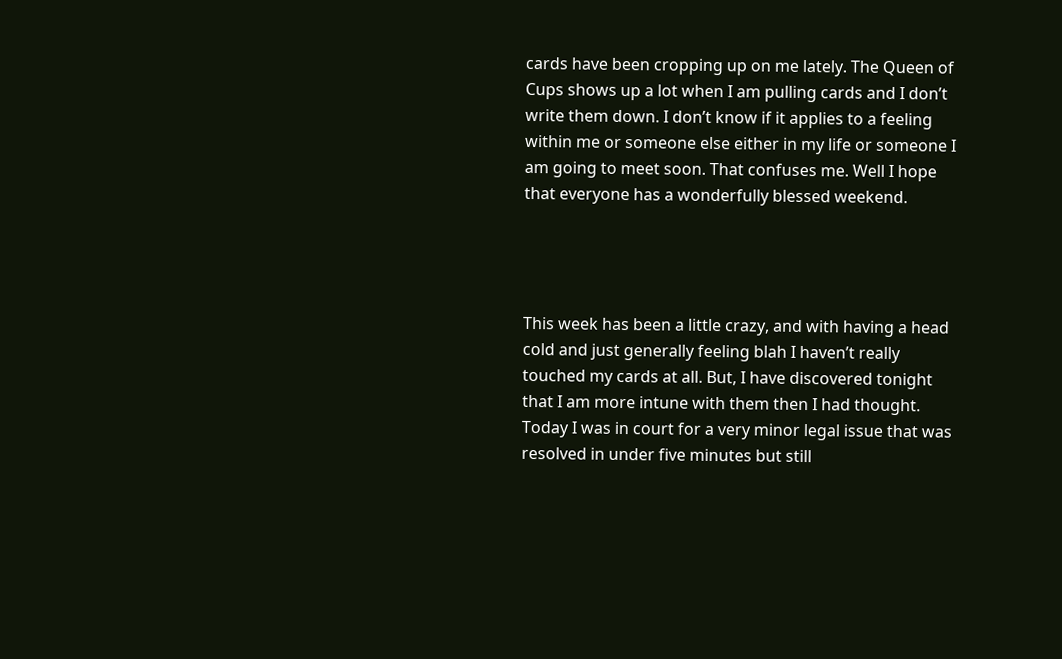cards have been cropping up on me lately. The Queen of Cups shows up a lot when I am pulling cards and I don’t write them down. I don’t know if it applies to a feeling within me or someone else either in my life or someone I am going to meet soon. That confuses me. Well I hope that everyone has a wonderfully blessed weekend.




This week has been a little crazy, and with having a head cold and just generally feeling blah I haven’t really touched my cards at all. But, I have discovered tonight that I am more intune with them then I had thought. Today I was in court for a very minor legal issue that was resolved in under five minutes but still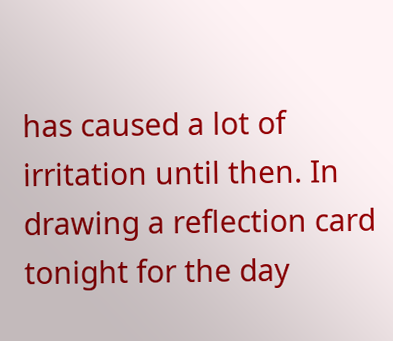has caused a lot of irritation until then. In drawing a reflection card tonight for the day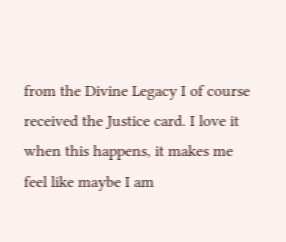from the Divine Legacy I of course received the Justice card. I love it when this happens, it makes me feel like maybe I am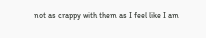not as crappy with them as I feel like I am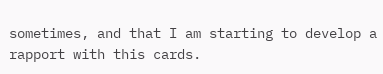sometimes, and that I am starting to develop a rapport with this cards.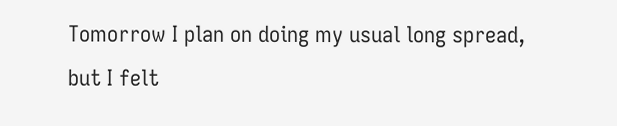Tomorrow I plan on doing my usual long spread, but I felt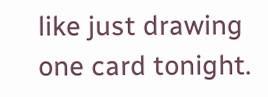like just drawing one card tonight.